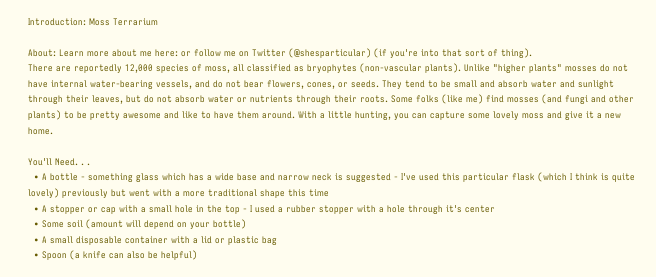Introduction: Moss Terrarium

About: Learn more about me here: or follow me on Twitter (@shesparticular) (if you're into that sort of thing).
There are reportedly 12,000 species of moss, all classified as bryophytes (non-vascular plants). Unlike "higher plants" mosses do not have internal water-bearing vessels, and do not bear flowers, cones, or seeds. They tend to be small and absorb water and sunlight through their leaves, but do not absorb water or nutrients through their roots. Some folks (like me) find mosses (and fungi and other plants) to be pretty awesome and like to have them around. With a little hunting, you can capture some lovely moss and give it a new home.

You'll Need. . .
  • A bottle - something glass which has a wide base and narrow neck is suggested - I've used this particular flask (which I think is quite lovely) previously but went with a more traditional shape this time
  • A stopper or cap with a small hole in the top - I used a rubber stopper with a hole through it's center
  • Some soil (amount will depend on your bottle)
  • A small disposable container with a lid or plastic bag
  • Spoon (a knife can also be helpful)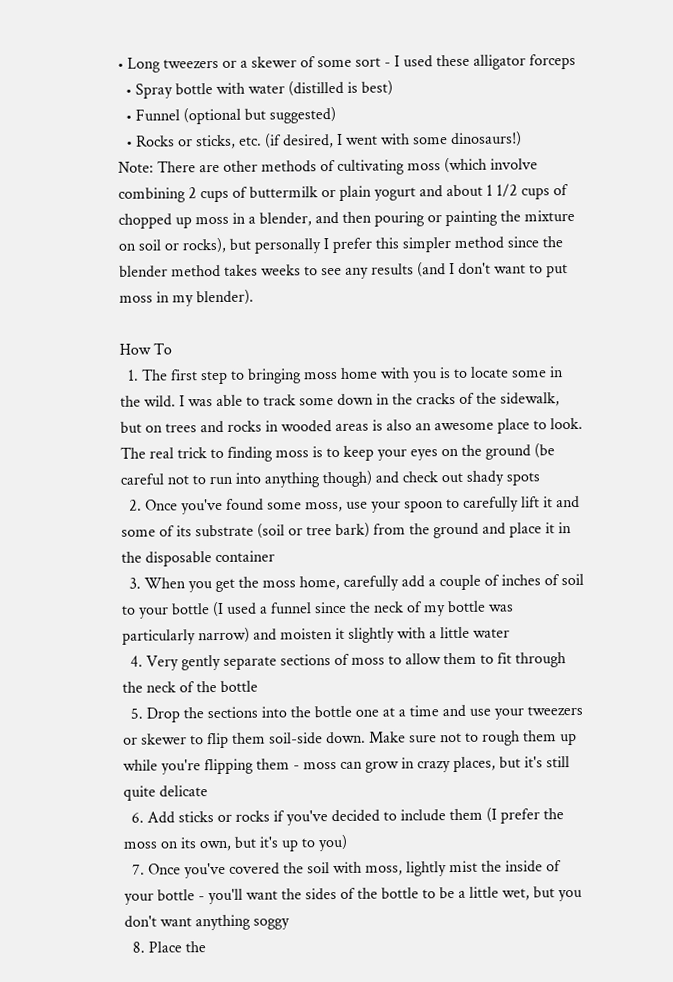• Long tweezers or a skewer of some sort - I used these alligator forceps
  • Spray bottle with water (distilled is best)
  • Funnel (optional but suggested)
  • Rocks or sticks, etc. (if desired, I went with some dinosaurs!)
Note: There are other methods of cultivating moss (which involve combining 2 cups of buttermilk or plain yogurt and about 1 1/2 cups of chopped up moss in a blender, and then pouring or painting the mixture on soil or rocks), but personally I prefer this simpler method since the blender method takes weeks to see any results (and I don't want to put moss in my blender).

How To
  1. The first step to bringing moss home with you is to locate some in the wild. I was able to track some down in the cracks of the sidewalk, but on trees and rocks in wooded areas is also an awesome place to look. The real trick to finding moss is to keep your eyes on the ground (be careful not to run into anything though) and check out shady spots
  2. Once you've found some moss, use your spoon to carefully lift it and some of its substrate (soil or tree bark) from the ground and place it in the disposable container
  3. When you get the moss home, carefully add a couple of inches of soil to your bottle (I used a funnel since the neck of my bottle was particularly narrow) and moisten it slightly with a little water
  4. Very gently separate sections of moss to allow them to fit through the neck of the bottle
  5. Drop the sections into the bottle one at a time and use your tweezers or skewer to flip them soil-side down. Make sure not to rough them up while you're flipping them - moss can grow in crazy places, but it's still quite delicate
  6. Add sticks or rocks if you've decided to include them (I prefer the moss on its own, but it's up to you)
  7. Once you've covered the soil with moss, lightly mist the inside of your bottle - you'll want the sides of the bottle to be a little wet, but you don't want anything soggy
  8. Place the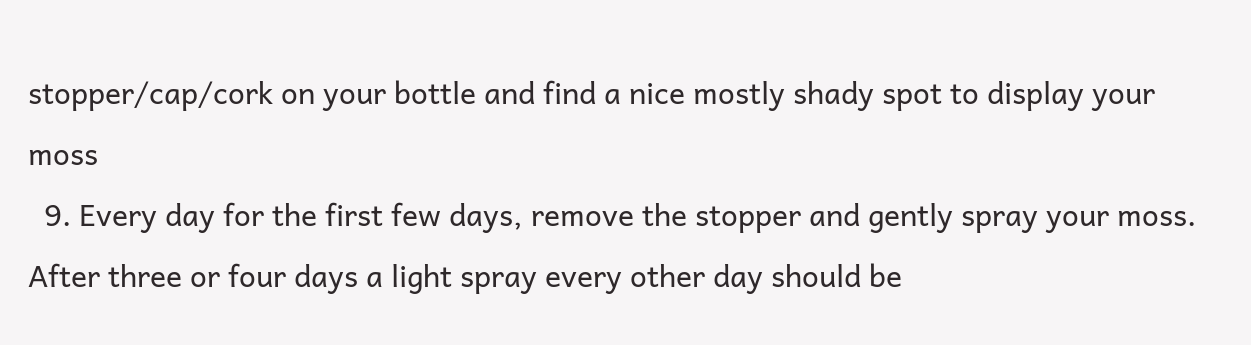stopper/cap/cork on your bottle and find a nice mostly shady spot to display your moss
  9. Every day for the first few days, remove the stopper and gently spray your moss. After three or four days a light spray every other day should be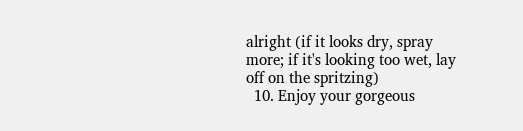alright (if it looks dry, spray more; if it's looking too wet, lay off on the spritzing)
  10. Enjoy your gorgeous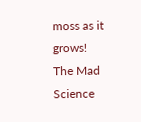moss as it grows!
The Mad Science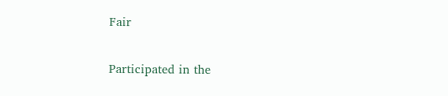Fair

Participated in the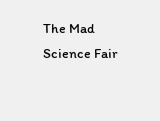The Mad Science Fair